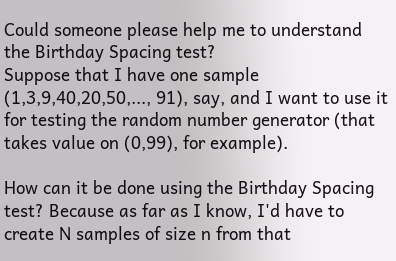Could someone please help me to understand the Birthday Spacing test?
Suppose that I have one sample (1,3,9,40,20,50,..., 91), say, and I want to use it for testing the random number generator (that takes value on (0,99), for example).

How can it be done using the Birthday Spacing test? Because as far as I know, I'd have to create N samples of size n from that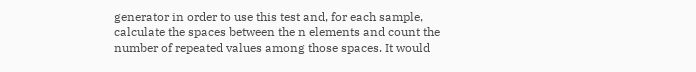generator in order to use this test and, for each sample, calculate the spaces between the n elements and count the number of repeated values among those spaces. It would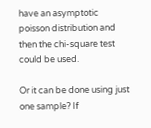have an asymptotic poisson distribution and then the chi-square test could be used.

Or it can be done using just one sample? If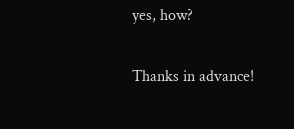yes, how?

Thanks in advance!